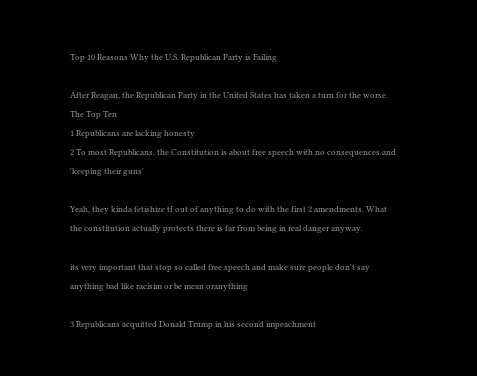Top 10 Reasons Why the U.S. Republican Party is Failing

After Reagan, the Republican Party in the United States has taken a turn for the worse.
The Top Ten
1 Republicans are lacking honesty
2 To most Republicans, the Constitution is about free speech with no consequences and 'keeping their guns'

Yeah, they kinda fetishize tf out of anything to do with the first 2 amendments. What the constitution actually protects there is far from being in real danger anyway.

its very important that stop so called free speech and make sure people don't say anything bad like racisim or be mean oranything

3 Republicans acquitted Donald Trump in his second impeachment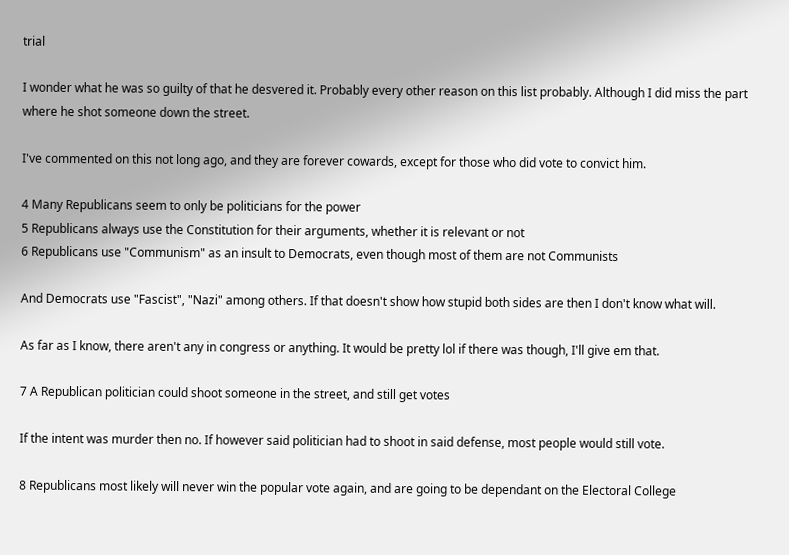trial

I wonder what he was so guilty of that he desvered it. Probably every other reason on this list probably. Although I did miss the part where he shot someone down the street.

I've commented on this not long ago, and they are forever cowards, except for those who did vote to convict him.

4 Many Republicans seem to only be politicians for the power
5 Republicans always use the Constitution for their arguments, whether it is relevant or not
6 Republicans use "Communism" as an insult to Democrats, even though most of them are not Communists

And Democrats use "Fascist", "Nazi" among others. If that doesn't show how stupid both sides are then I don't know what will.

As far as I know, there aren't any in congress or anything. It would be pretty lol if there was though, I'll give em that.

7 A Republican politician could shoot someone in the street, and still get votes

If the intent was murder then no. If however said politician had to shoot in said defense, most people would still vote.

8 Republicans most likely will never win the popular vote again, and are going to be dependant on the Electoral College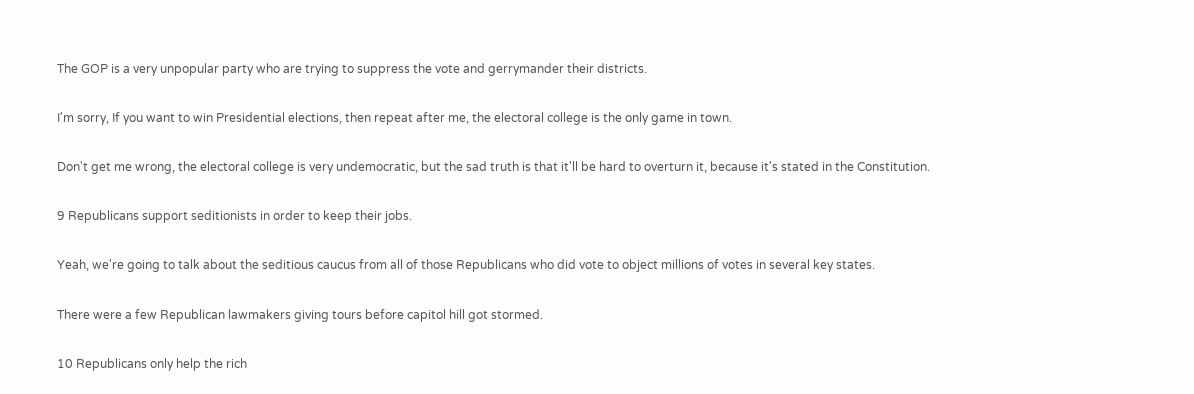The GOP is a very unpopular party who are trying to suppress the vote and gerrymander their districts.

I'm sorry, If you want to win Presidential elections, then repeat after me, the electoral college is the only game in town.

Don't get me wrong, the electoral college is very undemocratic, but the sad truth is that it'll be hard to overturn it, because it's stated in the Constitution.

9 Republicans support seditionists in order to keep their jobs.

Yeah, we're going to talk about the seditious caucus from all of those Republicans who did vote to object millions of votes in several key states.

There were a few Republican lawmakers giving tours before capitol hill got stormed.

10 Republicans only help the rich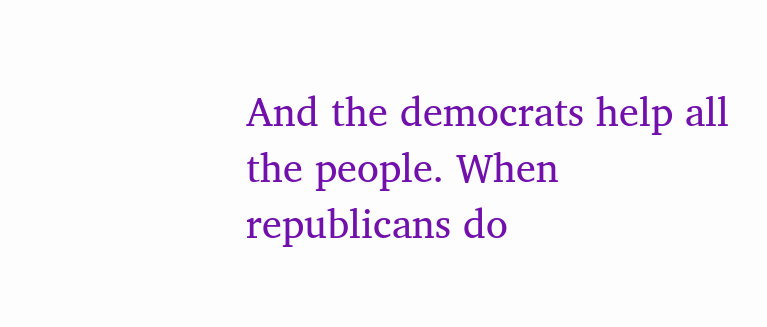And the democrats help all the people. When republicans do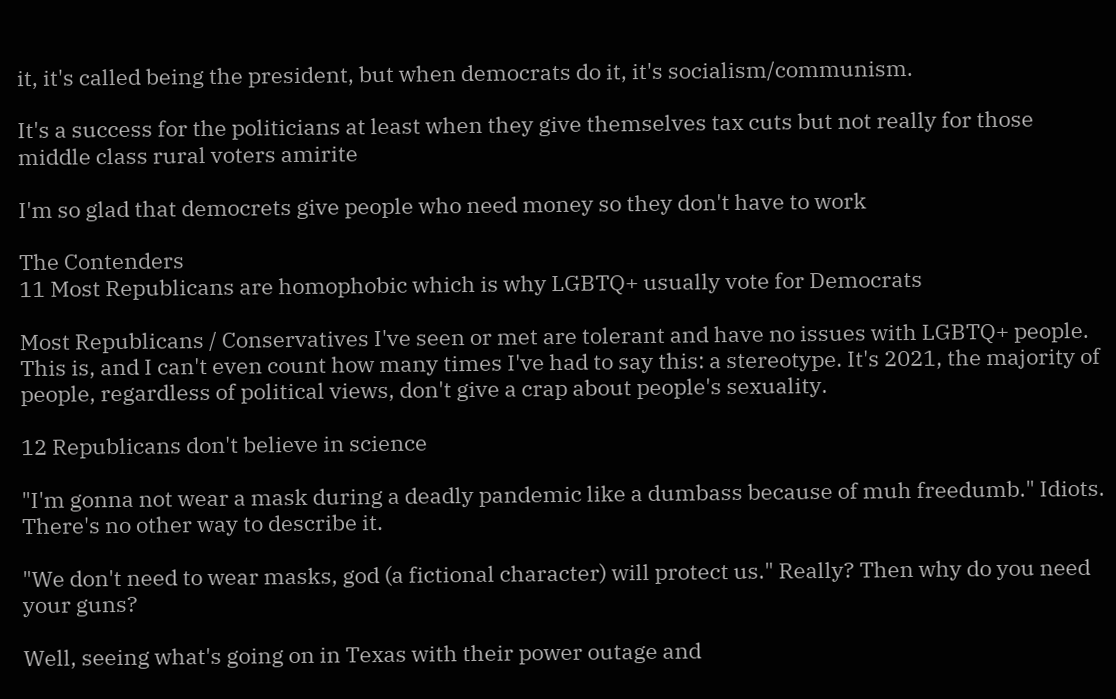it, it's called being the president, but when democrats do it, it's socialism/communism.

It's a success for the politicians at least when they give themselves tax cuts but not really for those middle class rural voters amirite

I'm so glad that democrets give people who need money so they don't have to work

The Contenders
11 Most Republicans are homophobic which is why LGBTQ+ usually vote for Democrats

Most Republicans / Conservatives I've seen or met are tolerant and have no issues with LGBTQ+ people. This is, and I can't even count how many times I've had to say this: a stereotype. It's 2021, the majority of people, regardless of political views, don't give a crap about people's sexuality.

12 Republicans don't believe in science

"I'm gonna not wear a mask during a deadly pandemic like a dumbass because of muh freedumb." Idiots. There's no other way to describe it.

"We don't need to wear masks, god (a fictional character) will protect us." Really? Then why do you need your guns?

Well, seeing what's going on in Texas with their power outage and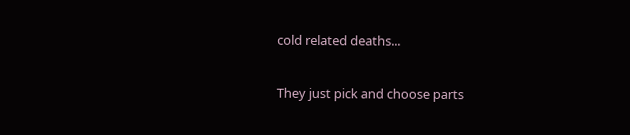cold related deaths...

They just pick and choose parts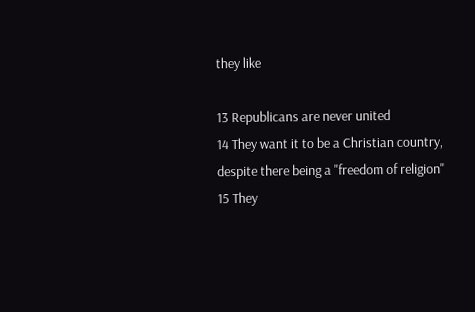they like

13 Republicans are never united
14 They want it to be a Christian country, despite there being a "freedom of religion"
15 They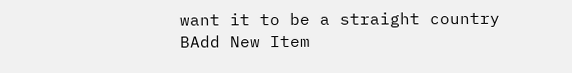want it to be a straight country
BAdd New Item